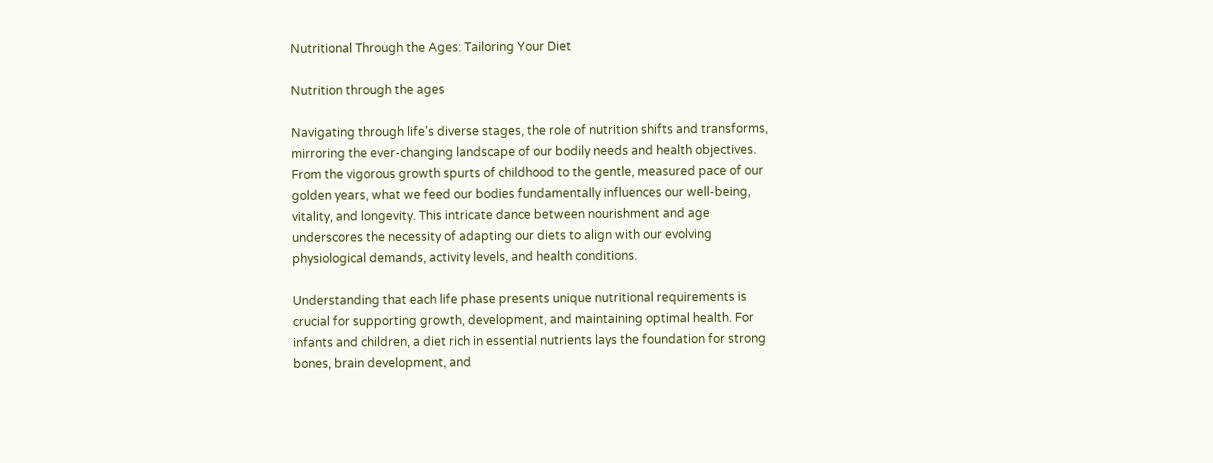Nutritional Through the Ages: Tailoring Your Diet

Nutrition through the ages

Navigating through life’s diverse stages, the role of nutrition shifts and transforms, mirroring the ever-changing landscape of our bodily needs and health objectives. From the vigorous growth spurts of childhood to the gentle, measured pace of our golden years, what we feed our bodies fundamentally influences our well-being, vitality, and longevity. This intricate dance between nourishment and age underscores the necessity of adapting our diets to align with our evolving physiological demands, activity levels, and health conditions.

Understanding that each life phase presents unique nutritional requirements is crucial for supporting growth, development, and maintaining optimal health. For infants and children, a diet rich in essential nutrients lays the foundation for strong bones, brain development, and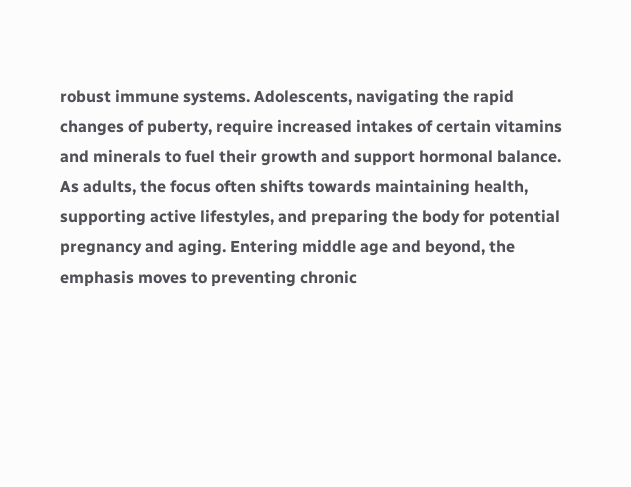robust immune systems. Adolescents, navigating the rapid changes of puberty, require increased intakes of certain vitamins and minerals to fuel their growth and support hormonal balance. As adults, the focus often shifts towards maintaining health, supporting active lifestyles, and preparing the body for potential pregnancy and aging. Entering middle age and beyond, the emphasis moves to preventing chronic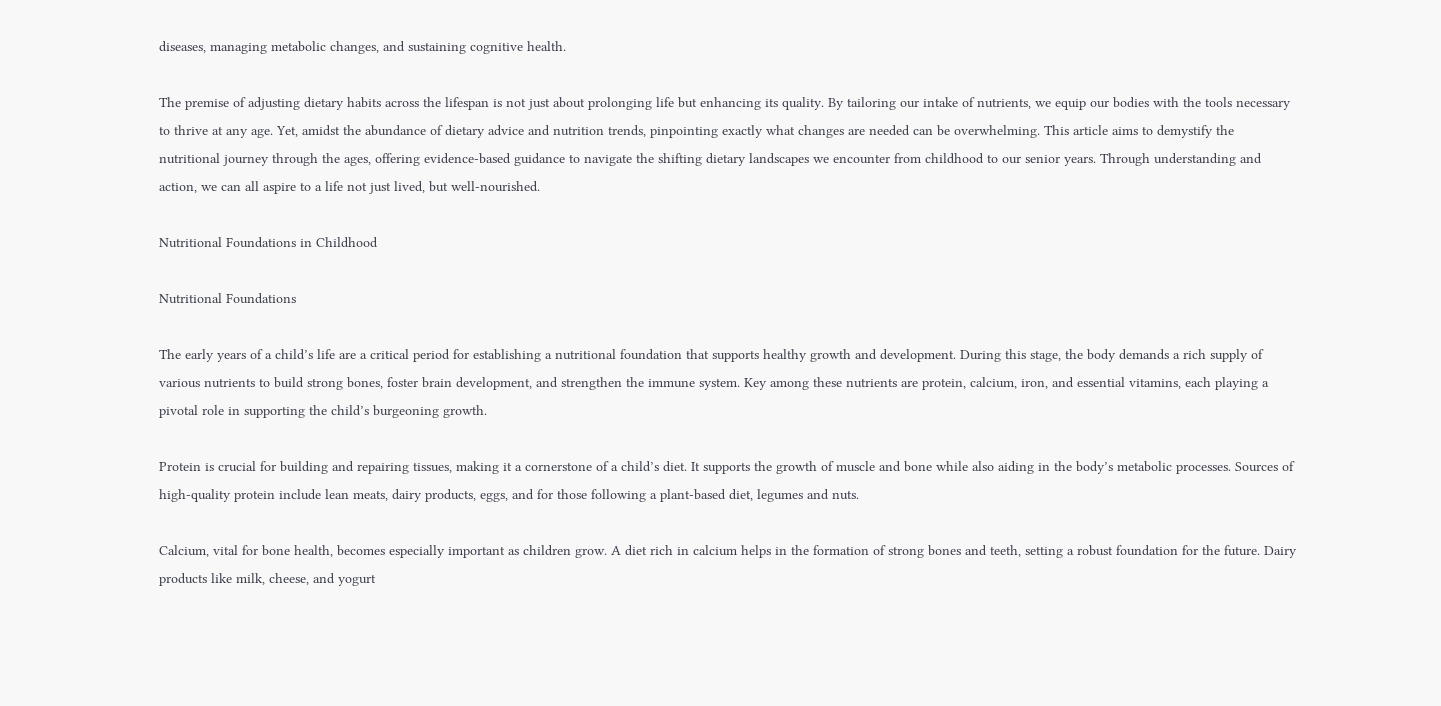diseases, managing metabolic changes, and sustaining cognitive health.

The premise of adjusting dietary habits across the lifespan is not just about prolonging life but enhancing its quality. By tailoring our intake of nutrients, we equip our bodies with the tools necessary to thrive at any age. Yet, amidst the abundance of dietary advice and nutrition trends, pinpointing exactly what changes are needed can be overwhelming. This article aims to demystify the nutritional journey through the ages, offering evidence-based guidance to navigate the shifting dietary landscapes we encounter from childhood to our senior years. Through understanding and action, we can all aspire to a life not just lived, but well-nourished.

Nutritional Foundations in Childhood

Nutritional Foundations

The early years of a child’s life are a critical period for establishing a nutritional foundation that supports healthy growth and development. During this stage, the body demands a rich supply of various nutrients to build strong bones, foster brain development, and strengthen the immune system. Key among these nutrients are protein, calcium, iron, and essential vitamins, each playing a pivotal role in supporting the child’s burgeoning growth.

Protein is crucial for building and repairing tissues, making it a cornerstone of a child’s diet. It supports the growth of muscle and bone while also aiding in the body’s metabolic processes. Sources of high-quality protein include lean meats, dairy products, eggs, and for those following a plant-based diet, legumes and nuts.

Calcium, vital for bone health, becomes especially important as children grow. A diet rich in calcium helps in the formation of strong bones and teeth, setting a robust foundation for the future. Dairy products like milk, cheese, and yogurt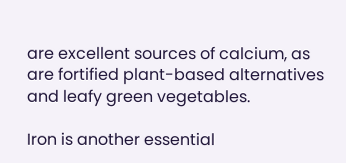are excellent sources of calcium, as are fortified plant-based alternatives and leafy green vegetables.

Iron is another essential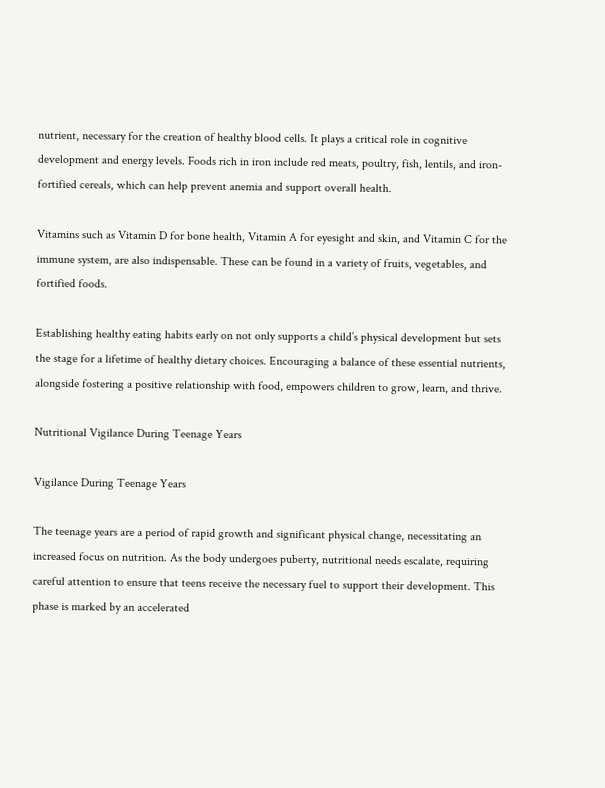nutrient, necessary for the creation of healthy blood cells. It plays a critical role in cognitive development and energy levels. Foods rich in iron include red meats, poultry, fish, lentils, and iron-fortified cereals, which can help prevent anemia and support overall health.

Vitamins such as Vitamin D for bone health, Vitamin A for eyesight and skin, and Vitamin C for the immune system, are also indispensable. These can be found in a variety of fruits, vegetables, and fortified foods.

Establishing healthy eating habits early on not only supports a child’s physical development but sets the stage for a lifetime of healthy dietary choices. Encouraging a balance of these essential nutrients, alongside fostering a positive relationship with food, empowers children to grow, learn, and thrive.

Nutritional Vigilance During Teenage Years

Vigilance During Teenage Years

The teenage years are a period of rapid growth and significant physical change, necessitating an increased focus on nutrition. As the body undergoes puberty, nutritional needs escalate, requiring careful attention to ensure that teens receive the necessary fuel to support their development. This phase is marked by an accelerated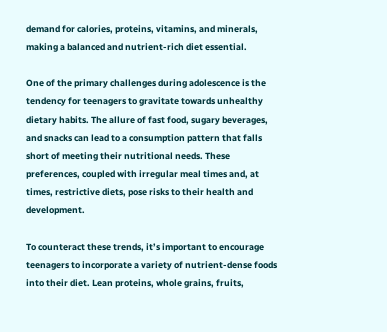demand for calories, proteins, vitamins, and minerals, making a balanced and nutrient-rich diet essential.

One of the primary challenges during adolescence is the tendency for teenagers to gravitate towards unhealthy dietary habits. The allure of fast food, sugary beverages, and snacks can lead to a consumption pattern that falls short of meeting their nutritional needs. These preferences, coupled with irregular meal times and, at times, restrictive diets, pose risks to their health and development.

To counteract these trends, it’s important to encourage teenagers to incorporate a variety of nutrient-dense foods into their diet. Lean proteins, whole grains, fruits,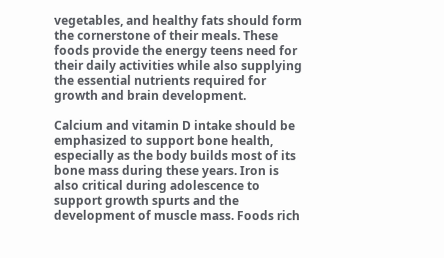vegetables, and healthy fats should form the cornerstone of their meals. These foods provide the energy teens need for their daily activities while also supplying the essential nutrients required for growth and brain development.

Calcium and vitamin D intake should be emphasized to support bone health, especially as the body builds most of its bone mass during these years. Iron is also critical during adolescence to support growth spurts and the development of muscle mass. Foods rich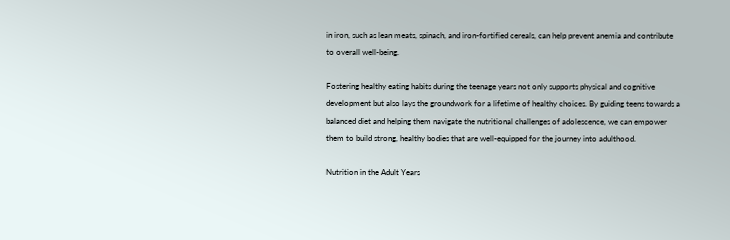in iron, such as lean meats, spinach, and iron-fortified cereals, can help prevent anemia and contribute to overall well-being.

Fostering healthy eating habits during the teenage years not only supports physical and cognitive development but also lays the groundwork for a lifetime of healthy choices. By guiding teens towards a balanced diet and helping them navigate the nutritional challenges of adolescence, we can empower them to build strong, healthy bodies that are well-equipped for the journey into adulthood.

Nutrition in the Adult Years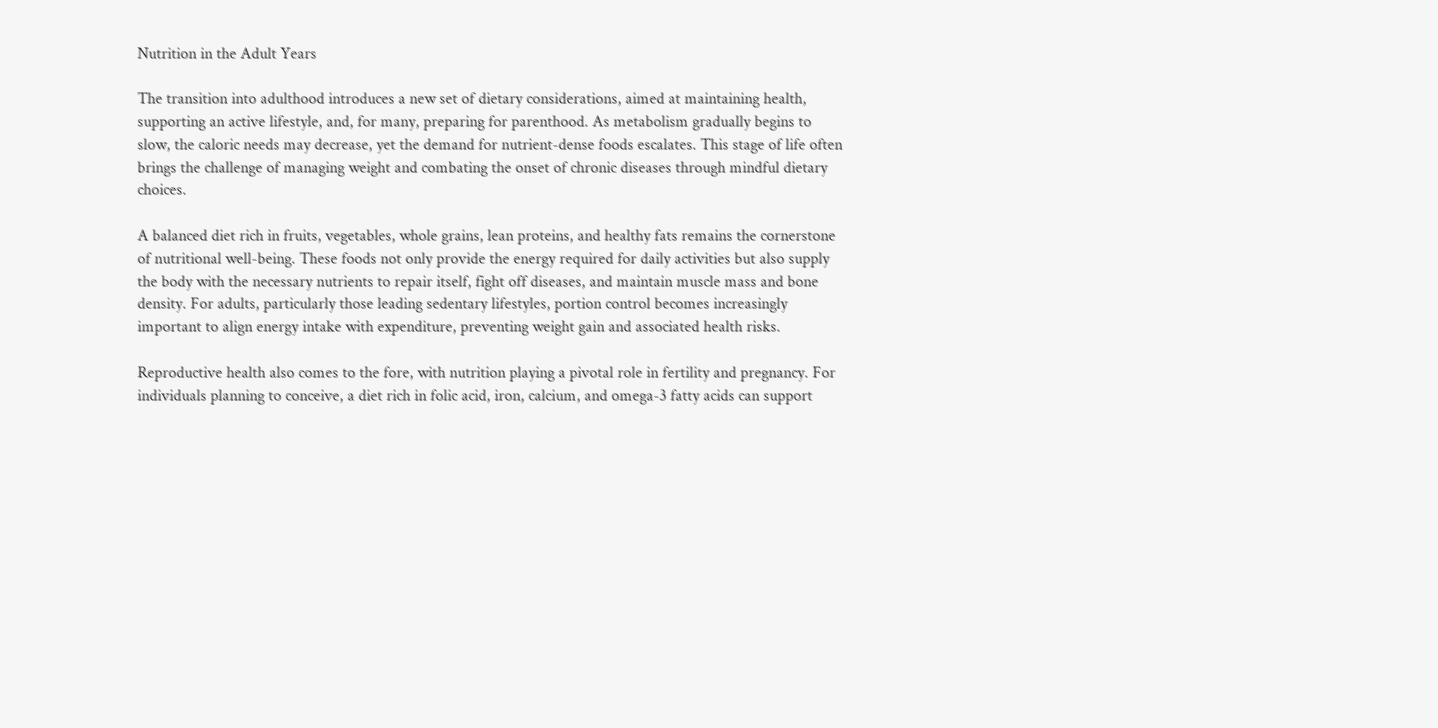Nutrition in the Adult Years

The transition into adulthood introduces a new set of dietary considerations, aimed at maintaining health, supporting an active lifestyle, and, for many, preparing for parenthood. As metabolism gradually begins to slow, the caloric needs may decrease, yet the demand for nutrient-dense foods escalates. This stage of life often brings the challenge of managing weight and combating the onset of chronic diseases through mindful dietary choices.

A balanced diet rich in fruits, vegetables, whole grains, lean proteins, and healthy fats remains the cornerstone of nutritional well-being. These foods not only provide the energy required for daily activities but also supply the body with the necessary nutrients to repair itself, fight off diseases, and maintain muscle mass and bone density. For adults, particularly those leading sedentary lifestyles, portion control becomes increasingly important to align energy intake with expenditure, preventing weight gain and associated health risks.

Reproductive health also comes to the fore, with nutrition playing a pivotal role in fertility and pregnancy. For individuals planning to conceive, a diet rich in folic acid, iron, calcium, and omega-3 fatty acids can support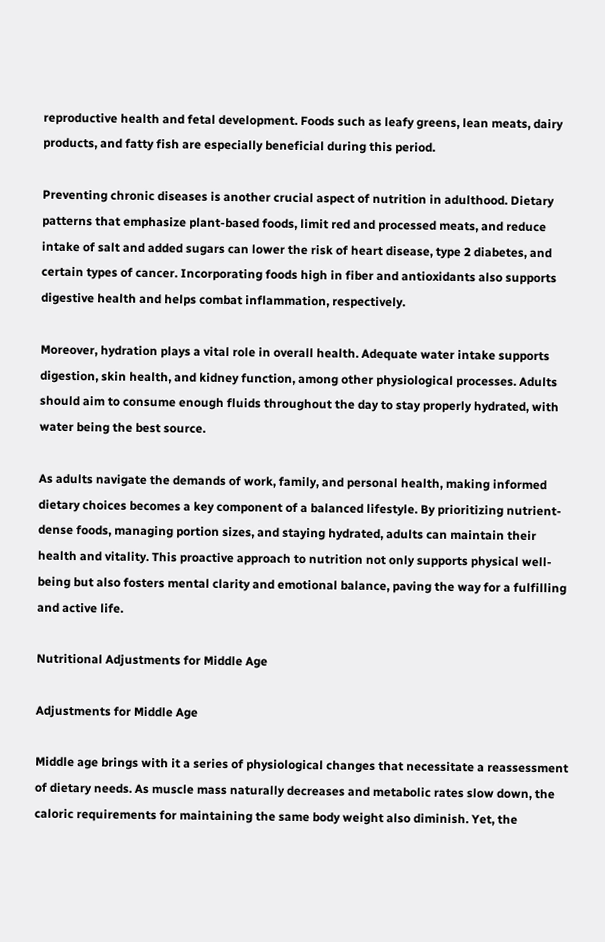reproductive health and fetal development. Foods such as leafy greens, lean meats, dairy products, and fatty fish are especially beneficial during this period.

Preventing chronic diseases is another crucial aspect of nutrition in adulthood. Dietary patterns that emphasize plant-based foods, limit red and processed meats, and reduce intake of salt and added sugars can lower the risk of heart disease, type 2 diabetes, and certain types of cancer. Incorporating foods high in fiber and antioxidants also supports digestive health and helps combat inflammation, respectively.

Moreover, hydration plays a vital role in overall health. Adequate water intake supports digestion, skin health, and kidney function, among other physiological processes. Adults should aim to consume enough fluids throughout the day to stay properly hydrated, with water being the best source.

As adults navigate the demands of work, family, and personal health, making informed dietary choices becomes a key component of a balanced lifestyle. By prioritizing nutrient-dense foods, managing portion sizes, and staying hydrated, adults can maintain their health and vitality. This proactive approach to nutrition not only supports physical well-being but also fosters mental clarity and emotional balance, paving the way for a fulfilling and active life.

Nutritional Adjustments for Middle Age

Adjustments for Middle Age

Middle age brings with it a series of physiological changes that necessitate a reassessment of dietary needs. As muscle mass naturally decreases and metabolic rates slow down, the caloric requirements for maintaining the same body weight also diminish. Yet, the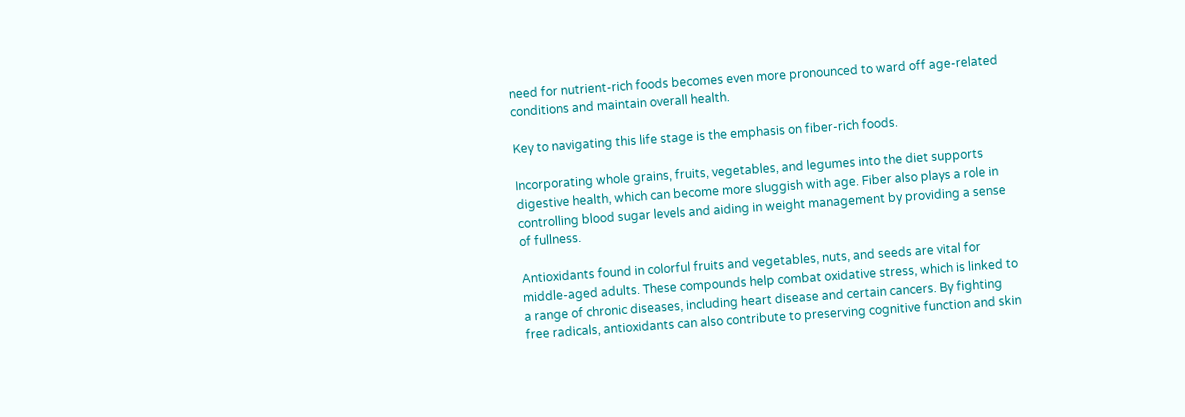need for nutrient-rich foods becomes even more pronounced to ward off age-related conditions and maintain overall health.

Key to navigating this life stage is the emphasis on fiber-rich foods.

Incorporating whole grains, fruits, vegetables, and legumes into the diet supports digestive health, which can become more sluggish with age. Fiber also plays a role in controlling blood sugar levels and aiding in weight management by providing a sense of fullness.

Antioxidants found in colorful fruits and vegetables, nuts, and seeds are vital for middle-aged adults. These compounds help combat oxidative stress, which is linked to a range of chronic diseases, including heart disease and certain cancers. By fighting free radicals, antioxidants can also contribute to preserving cognitive function and skin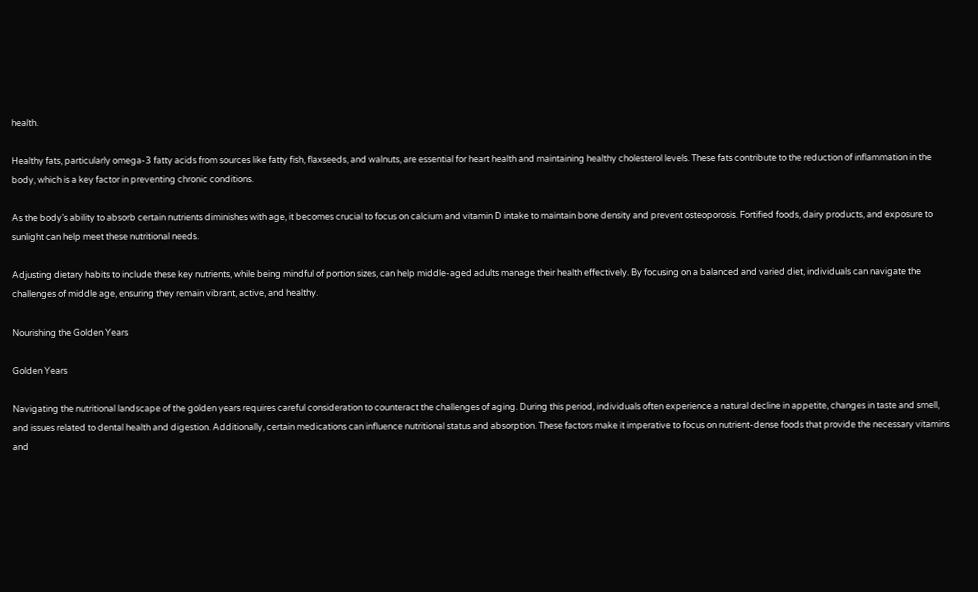health.

Healthy fats, particularly omega-3 fatty acids from sources like fatty fish, flaxseeds, and walnuts, are essential for heart health and maintaining healthy cholesterol levels. These fats contribute to the reduction of inflammation in the body, which is a key factor in preventing chronic conditions.

As the body’s ability to absorb certain nutrients diminishes with age, it becomes crucial to focus on calcium and vitamin D intake to maintain bone density and prevent osteoporosis. Fortified foods, dairy products, and exposure to sunlight can help meet these nutritional needs.

Adjusting dietary habits to include these key nutrients, while being mindful of portion sizes, can help middle-aged adults manage their health effectively. By focusing on a balanced and varied diet, individuals can navigate the challenges of middle age, ensuring they remain vibrant, active, and healthy.

Nourishing the Golden Years

Golden Years

Navigating the nutritional landscape of the golden years requires careful consideration to counteract the challenges of aging. During this period, individuals often experience a natural decline in appetite, changes in taste and smell, and issues related to dental health and digestion. Additionally, certain medications can influence nutritional status and absorption. These factors make it imperative to focus on nutrient-dense foods that provide the necessary vitamins and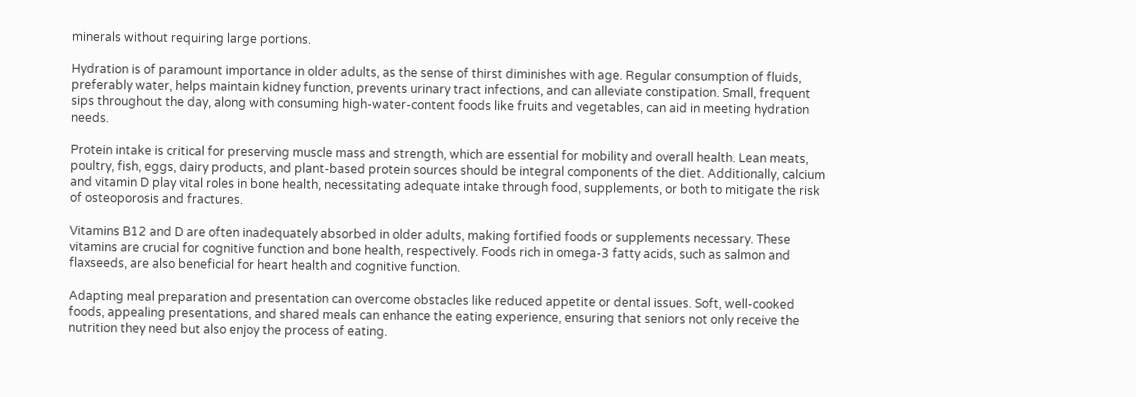minerals without requiring large portions.

Hydration is of paramount importance in older adults, as the sense of thirst diminishes with age. Regular consumption of fluids, preferably water, helps maintain kidney function, prevents urinary tract infections, and can alleviate constipation. Small, frequent sips throughout the day, along with consuming high-water-content foods like fruits and vegetables, can aid in meeting hydration needs.

Protein intake is critical for preserving muscle mass and strength, which are essential for mobility and overall health. Lean meats, poultry, fish, eggs, dairy products, and plant-based protein sources should be integral components of the diet. Additionally, calcium and vitamin D play vital roles in bone health, necessitating adequate intake through food, supplements, or both to mitigate the risk of osteoporosis and fractures.

Vitamins B12 and D are often inadequately absorbed in older adults, making fortified foods or supplements necessary. These vitamins are crucial for cognitive function and bone health, respectively. Foods rich in omega-3 fatty acids, such as salmon and flaxseeds, are also beneficial for heart health and cognitive function.

Adapting meal preparation and presentation can overcome obstacles like reduced appetite or dental issues. Soft, well-cooked foods, appealing presentations, and shared meals can enhance the eating experience, ensuring that seniors not only receive the nutrition they need but also enjoy the process of eating.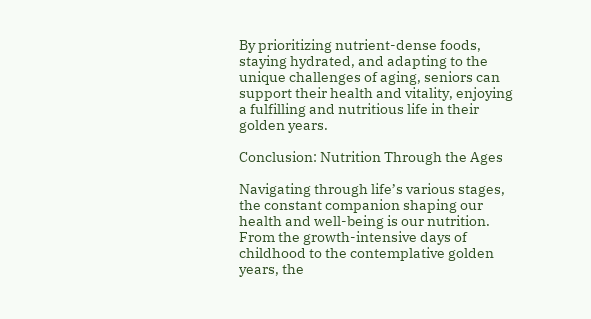By prioritizing nutrient-dense foods, staying hydrated, and adapting to the unique challenges of aging, seniors can support their health and vitality, enjoying a fulfilling and nutritious life in their golden years.

Conclusion: Nutrition Through the Ages

Navigating through life’s various stages, the constant companion shaping our health and well-being is our nutrition. From the growth-intensive days of childhood to the contemplative golden years, the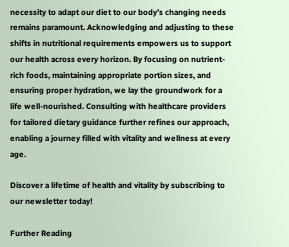necessity to adapt our diet to our body’s changing needs remains paramount. Acknowledging and adjusting to these shifts in nutritional requirements empowers us to support our health across every horizon. By focusing on nutrient-rich foods, maintaining appropriate portion sizes, and ensuring proper hydration, we lay the groundwork for a life well-nourished. Consulting with healthcare providers for tailored dietary guidance further refines our approach, enabling a journey filled with vitality and wellness at every age.

Discover a lifetime of health and vitality by subscribing to our newsletter today!

Further Reading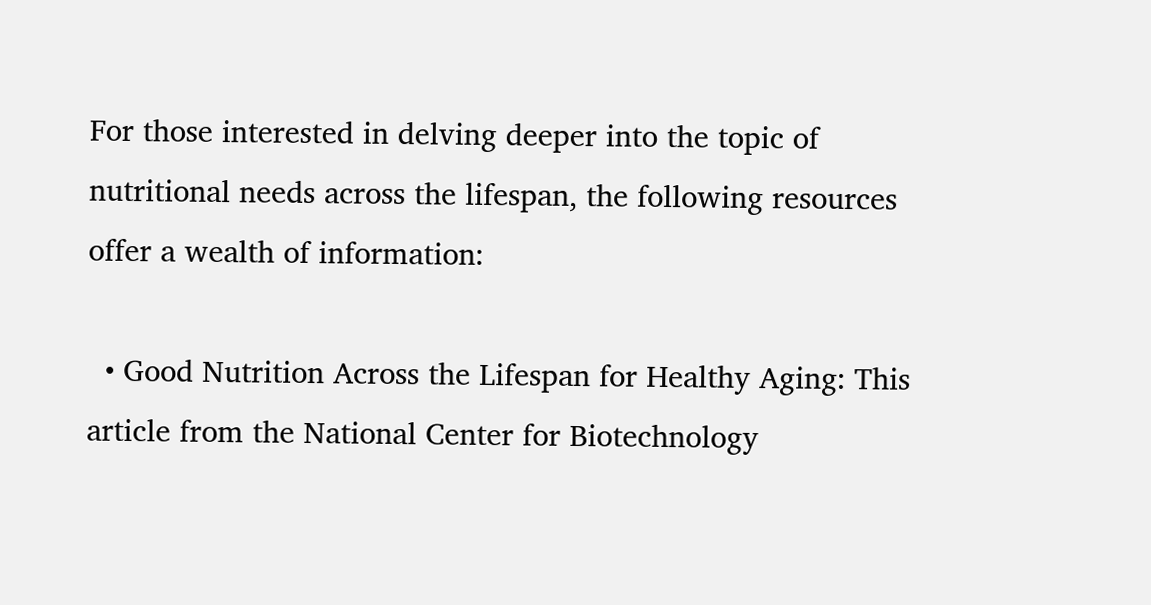For those interested in delving deeper into the topic of nutritional needs across the lifespan, the following resources offer a wealth of information:

  • Good Nutrition Across the Lifespan for Healthy Aging: This article from the National Center for Biotechnology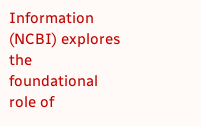Information (NCBI) explores the foundational role of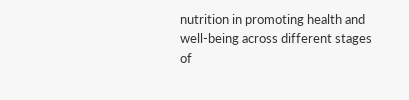nutrition in promoting health and well-being across different stages of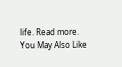life. Read more.
You May Also Like